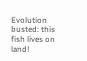Evolution busted: this fish lives on land!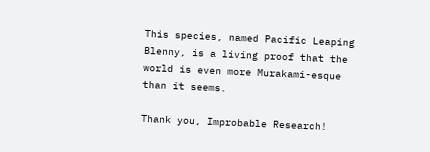This species, named Pacific Leaping Blenny, is a living proof that the world is even more Murakami-esque than it seems.

Thank you, Improbable Research!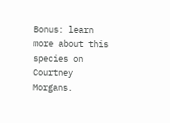Bonus: learn more about this species on Courtney Morgans.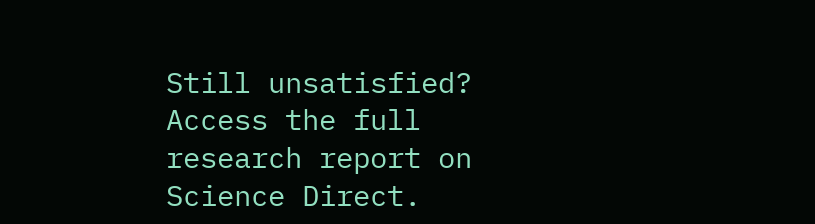Still unsatisfied? Access the full research report on Science Direct.